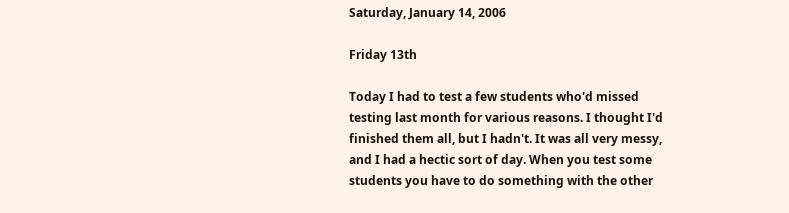Saturday, January 14, 2006

Friday 13th

Today I had to test a few students who'd missed testing last month for various reasons. I thought I'd finished them all, but I hadn't. It was all very messy, and I had a hectic sort of day. When you test some students you have to do something with the other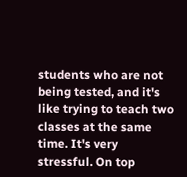students who are not being tested, and it's like trying to teach two classes at the same time. It's very stressful. On top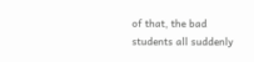of that, the bad students all suddenly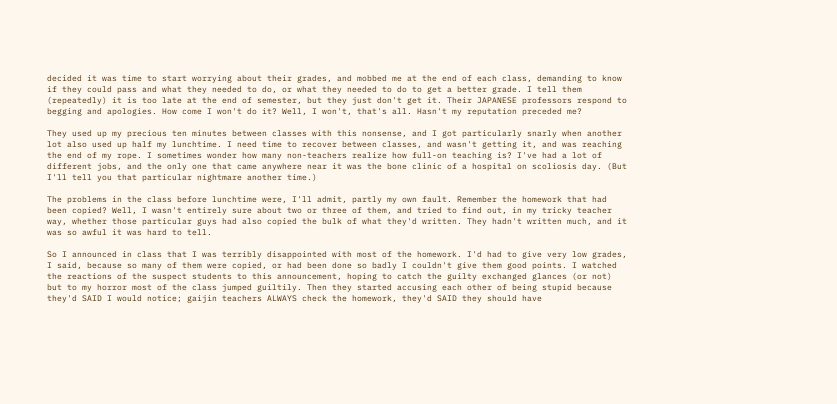decided it was time to start worrying about their grades, and mobbed me at the end of each class, demanding to know if they could pass and what they needed to do, or what they needed to do to get a better grade. I tell them (repeatedly) it is too late at the end of semester, but they just don't get it. Their JAPANESE professors respond to begging and apologies. How come I won't do it? Well, I won't, that's all. Hasn't my reputation preceded me?

They used up my precious ten minutes between classes with this nonsense, and I got particularly snarly when another lot also used up half my lunchtime. I need time to recover between classes, and wasn't getting it, and was reaching the end of my rope. I sometimes wonder how many non-teachers realize how full-on teaching is? I've had a lot of different jobs, and the only one that came anywhere near it was the bone clinic of a hospital on scoliosis day. (But I'll tell you that particular nightmare another time.)

The problems in the class before lunchtime were, I'll admit, partly my own fault. Remember the homework that had been copied? Well, I wasn't entirely sure about two or three of them, and tried to find out, in my tricky teacher way, whether those particular guys had also copied the bulk of what they'd written. They hadn't written much, and it was so awful it was hard to tell.

So I announced in class that I was terribly disappointed with most of the homework. I'd had to give very low grades, I said, because so many of them were copied, or had been done so badly I couldn't give them good points. I watched the reactions of the suspect students to this announcement, hoping to catch the guilty exchanged glances (or not) but to my horror most of the class jumped guiltily. Then they started accusing each other of being stupid because they'd SAID I would notice; gaijin teachers ALWAYS check the homework, they'd SAID they should have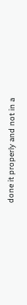done it properly and not in a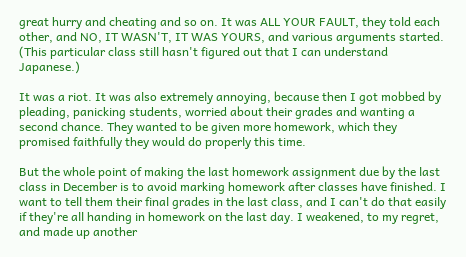great hurry and cheating and so on. It was ALL YOUR FAULT, they told each other, and NO, IT WASN'T, IT WAS YOURS, and various arguments started. (This particular class still hasn't figured out that I can understand Japanese.)

It was a riot. It was also extremely annoying, because then I got mobbed by pleading, panicking students, worried about their grades and wanting a second chance. They wanted to be given more homework, which they promised faithfully they would do properly this time.

But the whole point of making the last homework assignment due by the last class in December is to avoid marking homework after classes have finished. I want to tell them their final grades in the last class, and I can't do that easily if they're all handing in homework on the last day. I weakened, to my regret, and made up another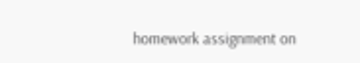homework assignment on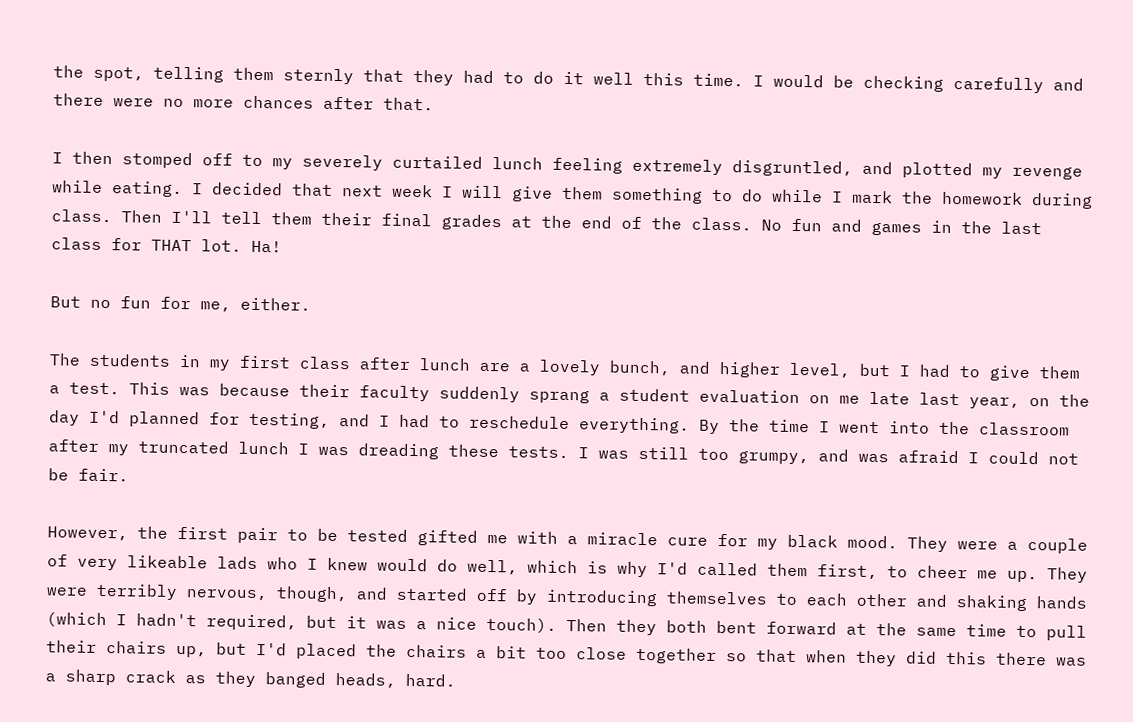the spot, telling them sternly that they had to do it well this time. I would be checking carefully and there were no more chances after that.

I then stomped off to my severely curtailed lunch feeling extremely disgruntled, and plotted my revenge while eating. I decided that next week I will give them something to do while I mark the homework during class. Then I'll tell them their final grades at the end of the class. No fun and games in the last class for THAT lot. Ha!

But no fun for me, either.

The students in my first class after lunch are a lovely bunch, and higher level, but I had to give them a test. This was because their faculty suddenly sprang a student evaluation on me late last year, on the day I'd planned for testing, and I had to reschedule everything. By the time I went into the classroom after my truncated lunch I was dreading these tests. I was still too grumpy, and was afraid I could not be fair.

However, the first pair to be tested gifted me with a miracle cure for my black mood. They were a couple of very likeable lads who I knew would do well, which is why I'd called them first, to cheer me up. They were terribly nervous, though, and started off by introducing themselves to each other and shaking hands (which I hadn't required, but it was a nice touch). Then they both bent forward at the same time to pull their chairs up, but I'd placed the chairs a bit too close together so that when they did this there was a sharp crack as they banged heads, hard.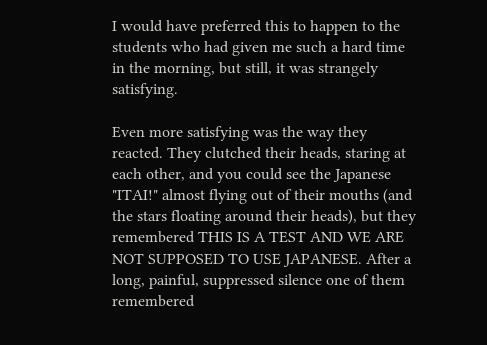I would have preferred this to happen to the students who had given me such a hard time in the morning, but still, it was strangely satisfying.

Even more satisfying was the way they reacted. They clutched their heads, staring at each other, and you could see the Japanese "ITAI!" almost flying out of their mouths (and the stars floating around their heads), but they remembered THIS IS A TEST AND WE ARE NOT SUPPOSED TO USE JAPANESE. After a long, painful, suppressed silence one of them remembered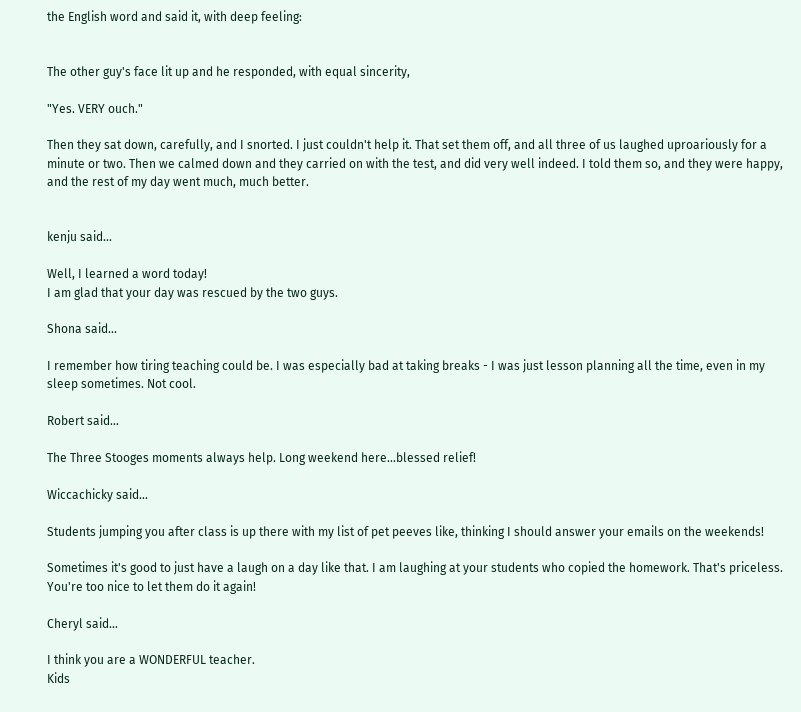the English word and said it, with deep feeling:


The other guy's face lit up and he responded, with equal sincerity,

"Yes. VERY ouch."

Then they sat down, carefully, and I snorted. I just couldn't help it. That set them off, and all three of us laughed uproariously for a minute or two. Then we calmed down and they carried on with the test, and did very well indeed. I told them so, and they were happy, and the rest of my day went much, much better.


kenju said...

Well, I learned a word today!
I am glad that your day was rescued by the two guys.

Shona said...

I remember how tiring teaching could be. I was especially bad at taking breaks - I was just lesson planning all the time, even in my sleep sometimes. Not cool.

Robert said...

The Three Stooges moments always help. Long weekend here...blessed relief!

Wiccachicky said...

Students jumping you after class is up there with my list of pet peeves like, thinking I should answer your emails on the weekends!

Sometimes it's good to just have a laugh on a day like that. I am laughing at your students who copied the homework. That's priceless. You're too nice to let them do it again!

Cheryl said...

I think you are a WONDERFUL teacher.
Kids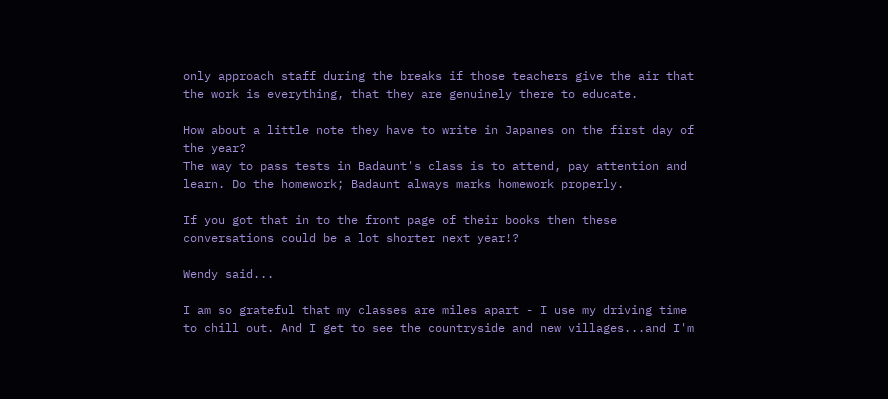only approach staff during the breaks if those teachers give the air that the work is everything, that they are genuinely there to educate.

How about a little note they have to write in Japanes on the first day of the year?
The way to pass tests in Badaunt's class is to attend, pay attention and learn. Do the homework; Badaunt always marks homework properly.

If you got that in to the front page of their books then these conversations could be a lot shorter next year!?

Wendy said...

I am so grateful that my classes are miles apart - I use my driving time to chill out. And I get to see the countryside and new villages...and I'm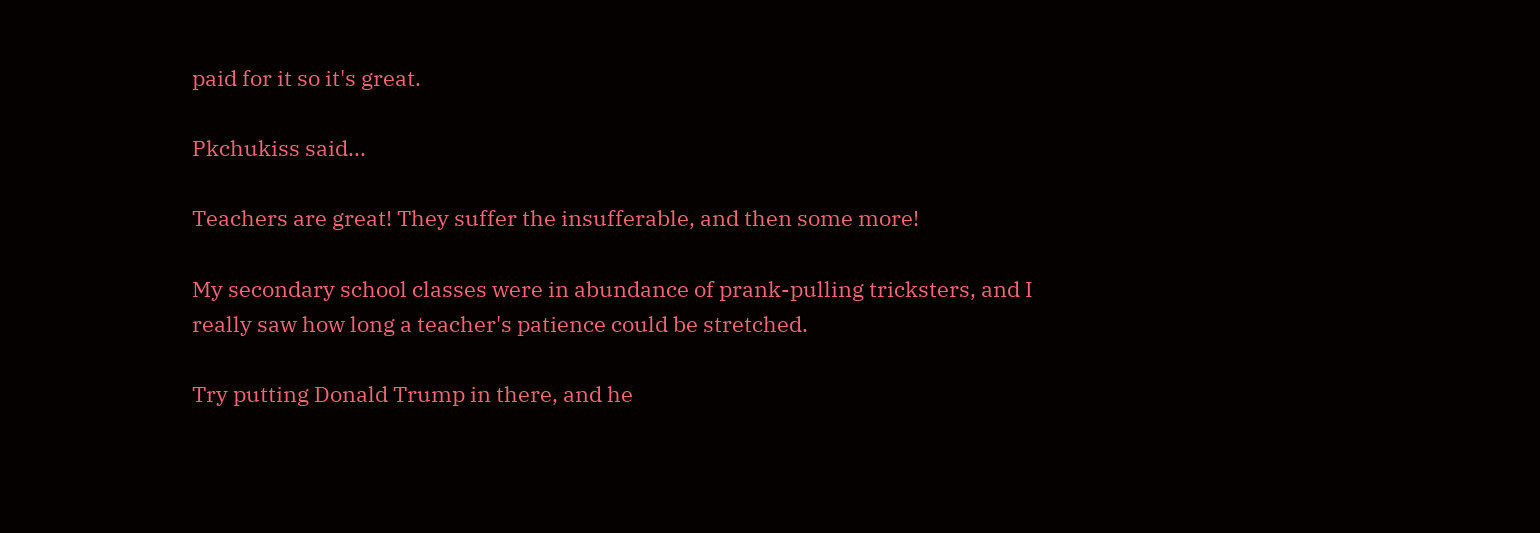paid for it so it's great.

Pkchukiss said...

Teachers are great! They suffer the insufferable, and then some more!

My secondary school classes were in abundance of prank-pulling tricksters, and I really saw how long a teacher's patience could be stretched.

Try putting Donald Trump in there, and he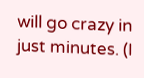will go crazy in just minutes. (I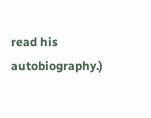read his autobiography.)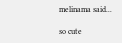melinama said...

so cute